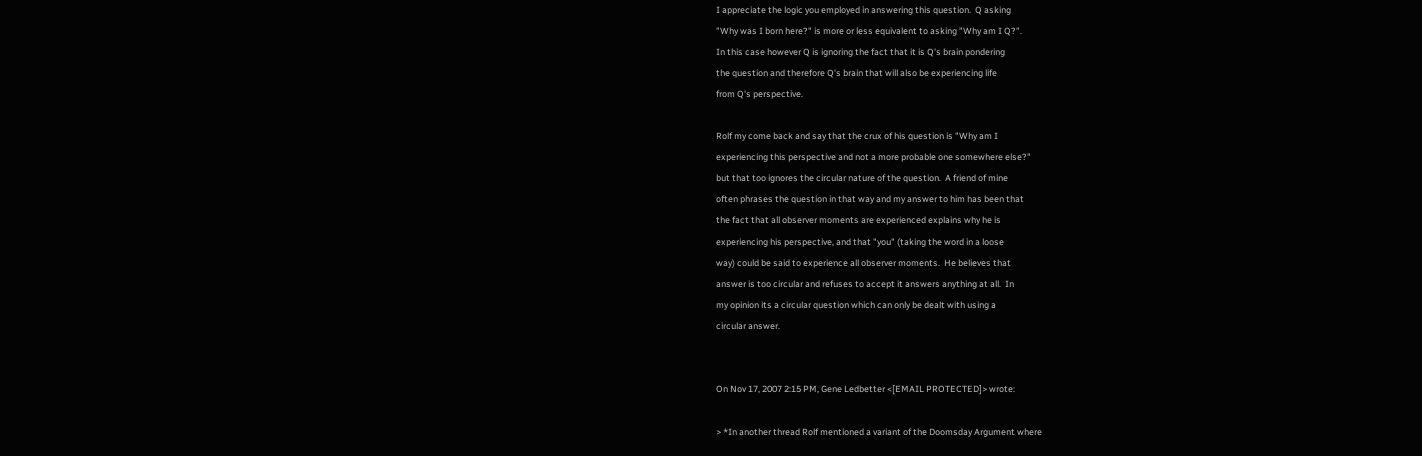I appreciate the logic you employed in answering this question.  Q asking
"Why was I born here?" is more or less equivalent to asking "Why am I Q?".
In this case however Q is ignoring the fact that it is Q's brain pondering
the question and therefore Q's brain that will also be experiencing life
from Q's perspective.

Rolf my come back and say that the crux of his question is "Why am I
experiencing this perspective and not a more probable one somewhere else?"
but that too ignores the circular nature of the question.  A friend of mine
often phrases the question in that way and my answer to him has been that
the fact that all observer moments are experienced explains why he is
experiencing his perspective, and that "you" (taking the word in a loose
way) could be said to experience all observer moments.  He believes that
answer is too circular and refuses to accept it answers anything at all.  In
my opinion its a circular question which can only be dealt with using a
circular answer.


On Nov 17, 2007 2:15 PM, Gene Ledbetter <[EMAIL PROTECTED]> wrote:

> *In another thread Rolf mentioned a variant of the Doomsday Argument where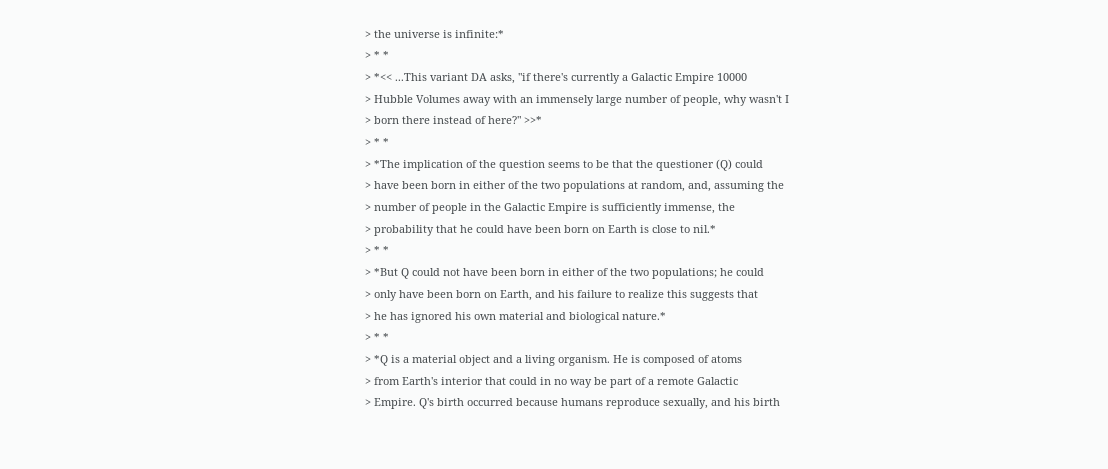> the universe is infinite:*
> * *
> *<< ...This variant DA asks, "if there's currently a Galactic Empire 10000
> Hubble Volumes away with an immensely large number of people, why wasn't I
> born there instead of here?" >>*
> * *
> *The implication of the question seems to be that the questioner (Q) could
> have been born in either of the two populations at random, and, assuming the
> number of people in the Galactic Empire is sufficiently immense, the
> probability that he could have been born on Earth is close to nil.*
> * *
> *But Q could not have been born in either of the two populations; he could
> only have been born on Earth, and his failure to realize this suggests that
> he has ignored his own material and biological nature.*
> * *
> *Q is a material object and a living organism. He is composed of atoms
> from Earth's interior that could in no way be part of a remote Galactic
> Empire. Q's birth occurred because humans reproduce sexually, and his birth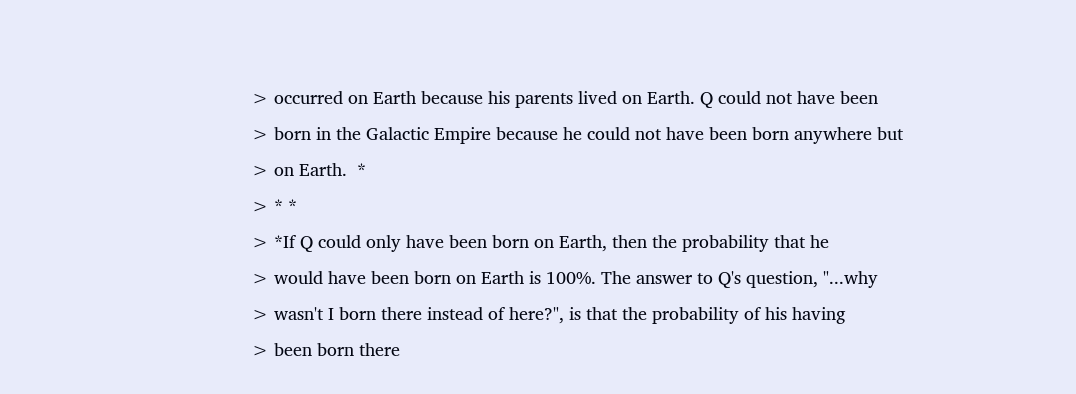> occurred on Earth because his parents lived on Earth. Q could not have been
> born in the Galactic Empire because he could not have been born anywhere but
> on Earth.  *
> * *
> *If Q could only have been born on Earth, then the probability that he
> would have been born on Earth is 100%. The answer to Q's question, "...why
> wasn't I born there instead of here?", is that the probability of his having
> been born there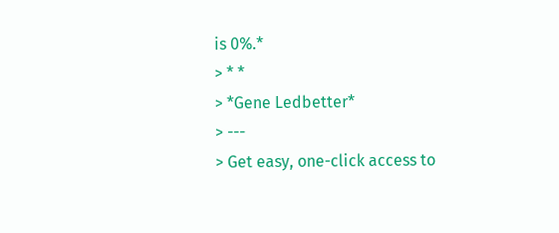is 0%.*
> * *
> *Gene Ledbetter*
> ---
> Get easy, one-click access to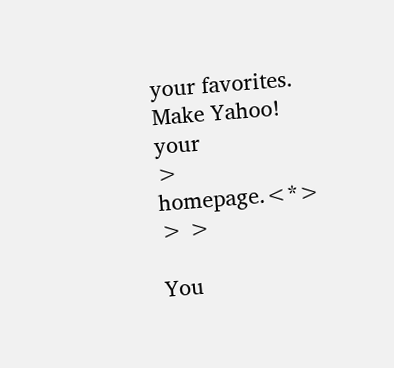your favorites. Make Yahoo! your
> homepage.<*>
> >

You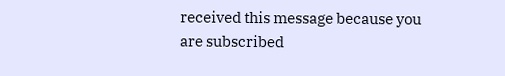received this message because you are subscribed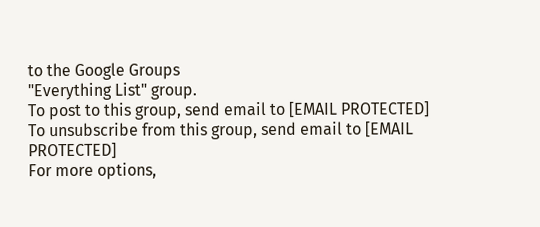to the Google Groups
"Everything List" group.
To post to this group, send email to [EMAIL PROTECTED]
To unsubscribe from this group, send email to [EMAIL PROTECTED]
For more options,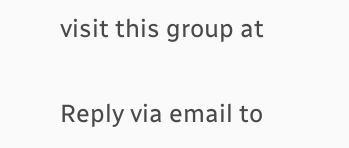visit this group at

Reply via email to